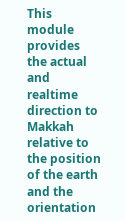This module provides the actual and realtime direction to Makkah relative to the position of the earth and the orientation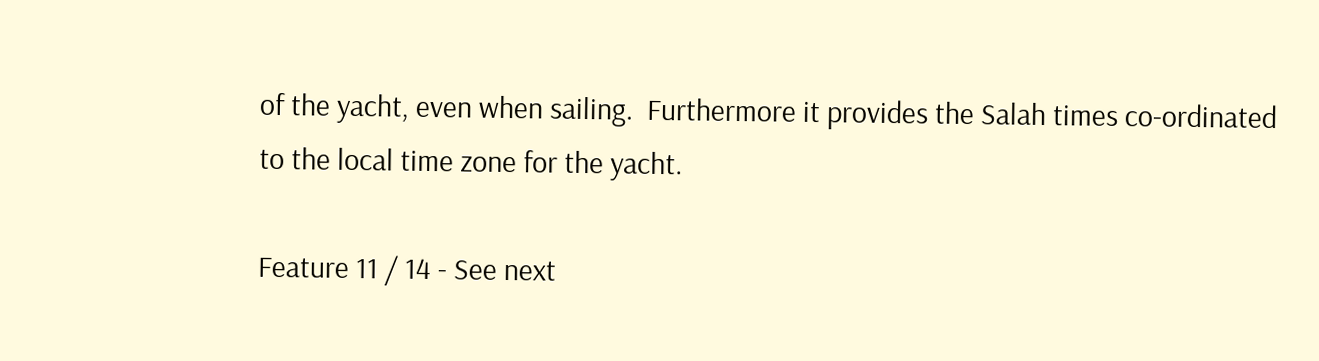of the yacht, even when sailing.  Furthermore it provides the Salah times co-ordinated to the local time zone for the yacht.

Feature 11 / 14 - See next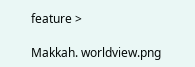feature >

Makkah. worldview.png